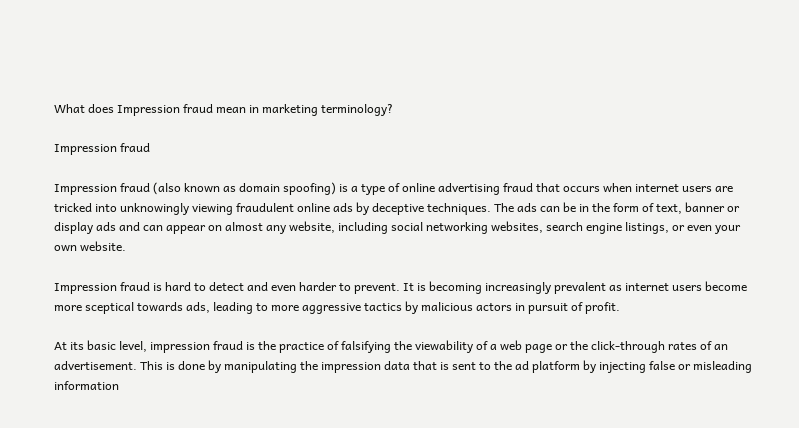What does Impression fraud mean in marketing terminology?

Impression fraud

Impression fraud (also known as domain spoofing) is a type of online advertising fraud that occurs when internet users are tricked into unknowingly viewing fraudulent online ads by deceptive techniques. The ads can be in the form of text, banner or display ads and can appear on almost any website, including social networking websites, search engine listings, or even your own website.

Impression fraud is hard to detect and even harder to prevent. It is becoming increasingly prevalent as internet users become more sceptical towards ads, leading to more aggressive tactics by malicious actors in pursuit of profit.

At its basic level, impression fraud is the practice of falsifying the viewability of a web page or the click-through rates of an advertisement. This is done by manipulating the impression data that is sent to the ad platform by injecting false or misleading information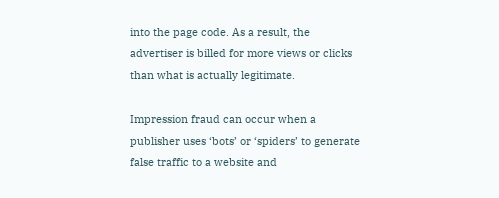into the page code. As a result, the advertiser is billed for more views or clicks than what is actually legitimate.

Impression fraud can occur when a publisher uses ‘bots’ or ‘spiders’ to generate false traffic to a website and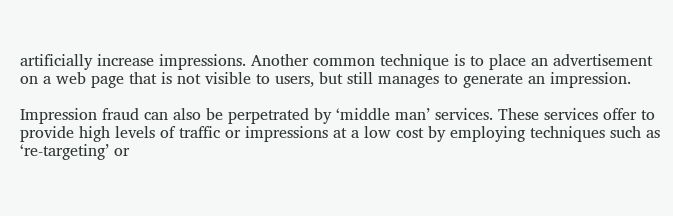artificially increase impressions. Another common technique is to place an advertisement on a web page that is not visible to users, but still manages to generate an impression.

Impression fraud can also be perpetrated by ‘middle man’ services. These services offer to provide high levels of traffic or impressions at a low cost by employing techniques such as ‘re-targeting’ or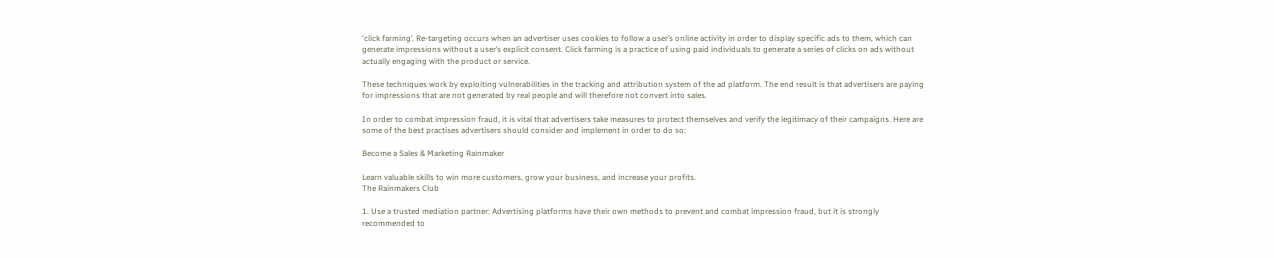‘click farming’. Re-targeting occurs when an advertiser uses cookies to follow a user’s online activity in order to display specific ads to them, which can generate impressions without a user’s explicit consent. Click farming is a practice of using paid individuals to generate a series of clicks on ads without actually engaging with the product or service.

These techniques work by exploiting vulnerabilities in the tracking and attribution system of the ad platform. The end result is that advertisers are paying for impressions that are not generated by real people and will therefore not convert into sales.

In order to combat impression fraud, it is vital that advertisers take measures to protect themselves and verify the legitimacy of their campaigns. Here are some of the best practises advertisers should consider and implement in order to do so:

Become a Sales & Marketing Rainmaker

Learn valuable skills to win more customers, grow your business, and increase your profits.
The Rainmakers Club

1. Use a trusted mediation partner: Advertising platforms have their own methods to prevent and combat impression fraud, but it is strongly recommended to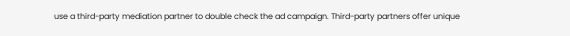use a third-party mediation partner to double check the ad campaign. Third-party partners offer unique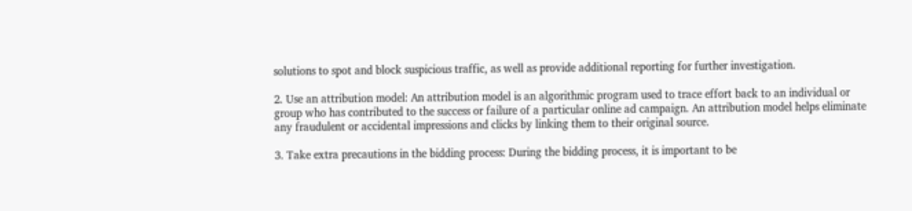solutions to spot and block suspicious traffic, as well as provide additional reporting for further investigation.

2. Use an attribution model: An attribution model is an algorithmic program used to trace effort back to an individual or group who has contributed to the success or failure of a particular online ad campaign. An attribution model helps eliminate any fraudulent or accidental impressions and clicks by linking them to their original source.

3. Take extra precautions in the bidding process: During the bidding process, it is important to be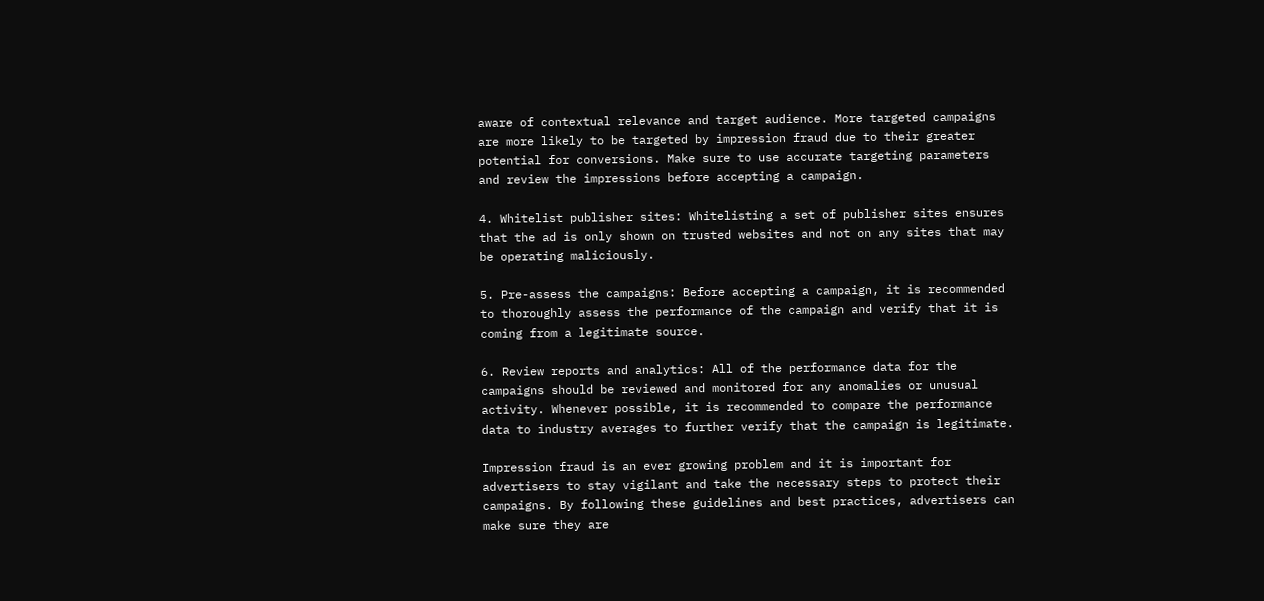aware of contextual relevance and target audience. More targeted campaigns are more likely to be targeted by impression fraud due to their greater potential for conversions. Make sure to use accurate targeting parameters and review the impressions before accepting a campaign.

4. Whitelist publisher sites: Whitelisting a set of publisher sites ensures that the ad is only shown on trusted websites and not on any sites that may be operating maliciously.

5. Pre-assess the campaigns: Before accepting a campaign, it is recommended to thoroughly assess the performance of the campaign and verify that it is coming from a legitimate source.

6. Review reports and analytics: All of the performance data for the campaigns should be reviewed and monitored for any anomalies or unusual activity. Whenever possible, it is recommended to compare the performance data to industry averages to further verify that the campaign is legitimate.

Impression fraud is an ever growing problem and it is important for advertisers to stay vigilant and take the necessary steps to protect their campaigns. By following these guidelines and best practices, advertisers can make sure they are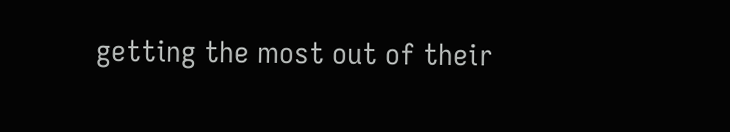getting the most out of their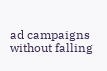ad campaigns without falling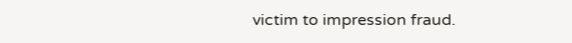victim to impression fraud.